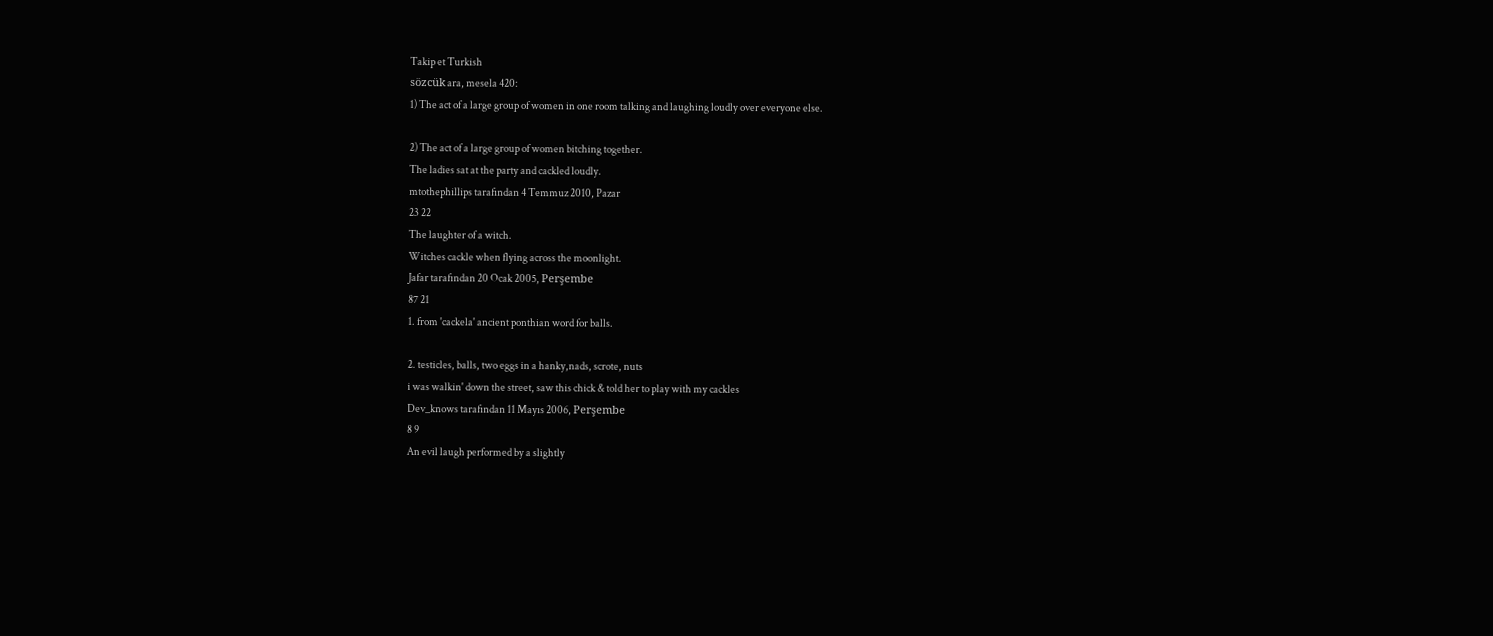Takip et Turkish
sözcük ara, mesela 420:
1) The act of a large group of women in one room talking and laughing loudly over everyone else.

2) The act of a large group of women bitching together.
The ladies sat at the party and cackled loudly.
mtothephillips tarafından 4 Temmuz 2010, Pazar
23 22
The laughter of a witch.
Witches cackle when flying across the moonlight.
Jafar tarafından 20 Ocak 2005, Perşembe
87 21
1. from 'cackela' ancient ponthian word for balls.

2. testicles, balls, two eggs in a hanky,nads, scrote, nuts
i was walkin' down the street, saw this chick & told her to play with my cackles
Dev_knows tarafından 11 Mayıs 2006, Perşembe
8 9
An evil laugh performed by a slightly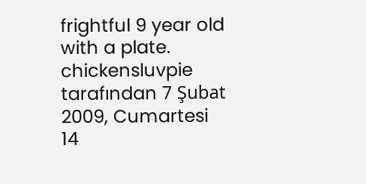frightful 9 year old with a plate.
chickensluvpie tarafından 7 Şubat 2009, Cumartesi
14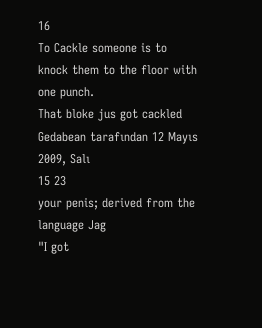16
To Cackle someone is to knock them to the floor with one punch.
That bloke jus got cackled
Gedabean tarafından 12 Mayıs 2009, Salı
15 23
your penis; derived from the language Jag
"I got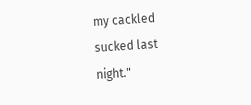my cackled sucked last night."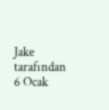Jake tarafından 6 Ocak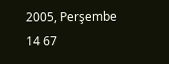2005, Perşembe
14 67